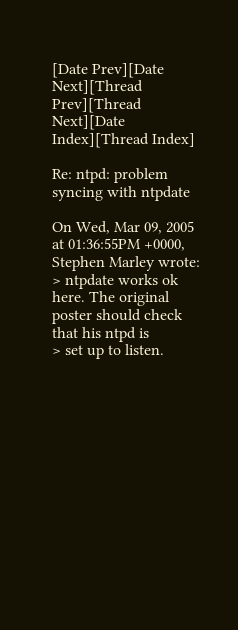[Date Prev][Date Next][Thread Prev][Thread Next][Date Index][Thread Index]

Re: ntpd: problem syncing with ntpdate

On Wed, Mar 09, 2005 at 01:36:55PM +0000, Stephen Marley wrote:
> ntpdate works ok here. The original poster should check that his ntpd is
> set up to listen.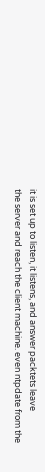it is set up to listen, it listens, and answer packtets leave
the server and reach the client machine. even ntpdate from the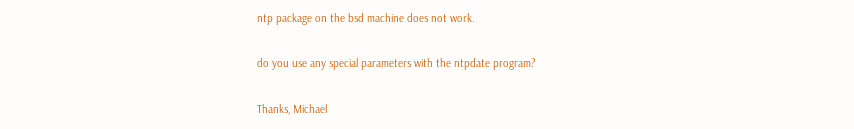ntp package on the bsd machine does not work.

do you use any special parameters with the ntpdate program?

Thanks, Michael